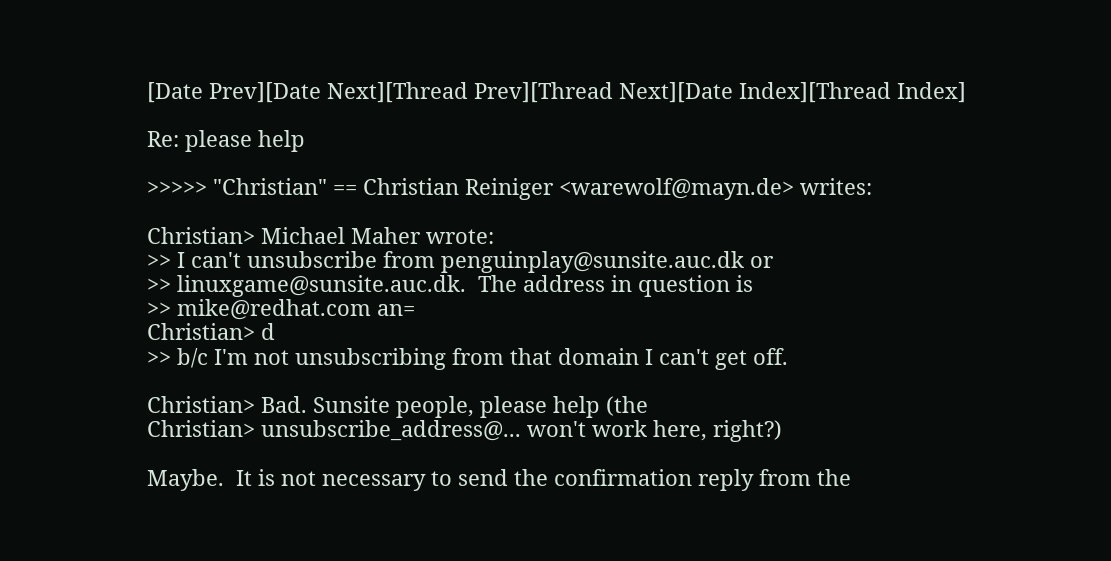[Date Prev][Date Next][Thread Prev][Thread Next][Date Index][Thread Index]

Re: please help

>>>>> "Christian" == Christian Reiniger <warewolf@mayn.de> writes:

Christian> Michael Maher wrote:
>> I can't unsubscribe from penguinplay@sunsite.auc.dk or
>> linuxgame@sunsite.auc.dk.  The address in question is
>> mike@redhat.com an=
Christian> d
>> b/c I'm not unsubscribing from that domain I can't get off.

Christian> Bad. Sunsite people, please help (the
Christian> unsubscribe_address@... won't work here, right?)

Maybe.  It is not necessary to send the confirmation reply from the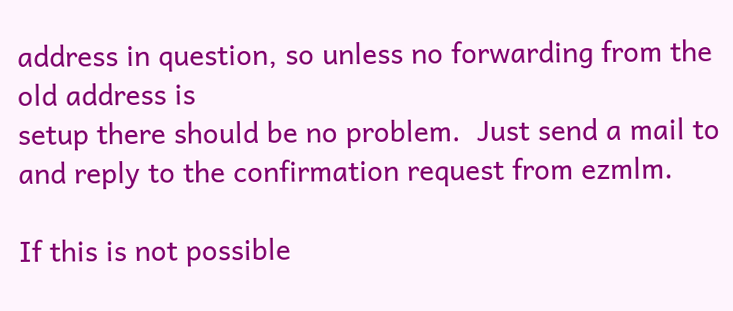address in question, so unless no forwarding from the old address is
setup there should be no problem.  Just send a mail to
and reply to the confirmation request from ezmlm.

If this is not possible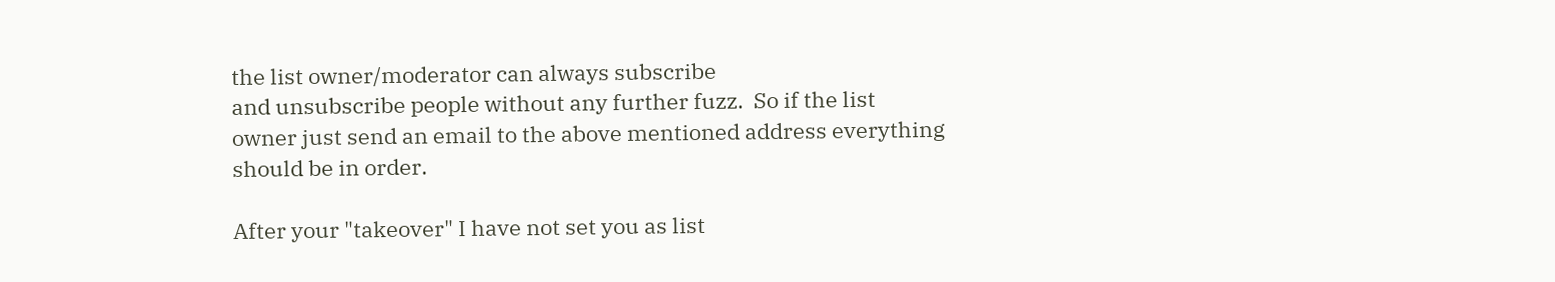the list owner/moderator can always subscribe
and unsubscribe people without any further fuzz.  So if the list
owner just send an email to the above mentioned address everything
should be in order.

After your "takeover" I have not set you as list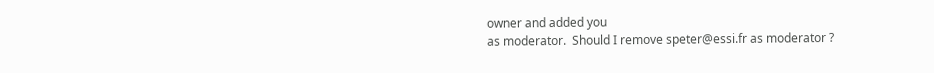owner and added you
as moderator.  Should I remove speter@essi.fr as moderator ?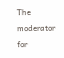The moderator for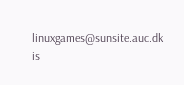linuxgames@sunsite.auc.dk is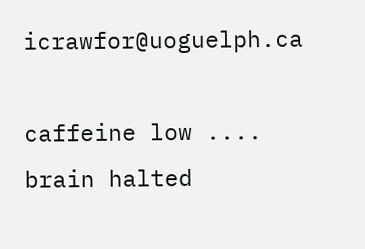icrawfor@uoguelph.ca

caffeine low .... brain halted